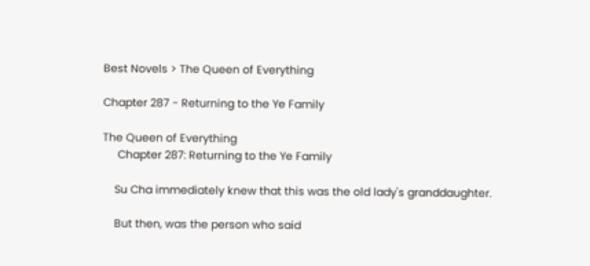Best Novels > The Queen of Everything

Chapter 287 - Returning to the Ye Family

The Queen of Everything
     Chapter 287: Returning to the Ye Family

    Su Cha immediately knew that this was the old lady's granddaughter.

    But then, was the person who said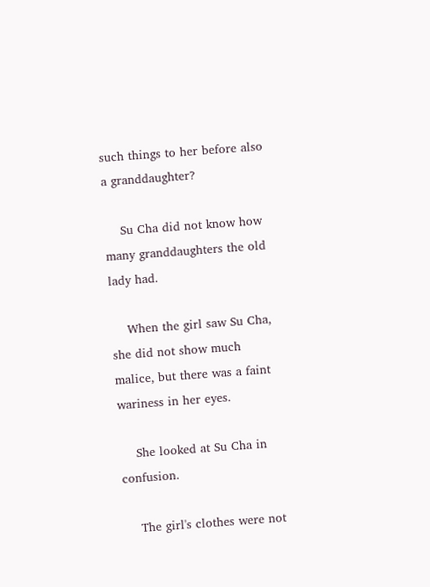such things to her before also a granddaughter?

    Su Cha did not know how many granddaughters the old lady had.

    When the girl saw Su Cha, she did not show much malice, but there was a faint wariness in her eyes.

    She looked at Su Cha in confusion.

    The girl's clothes were not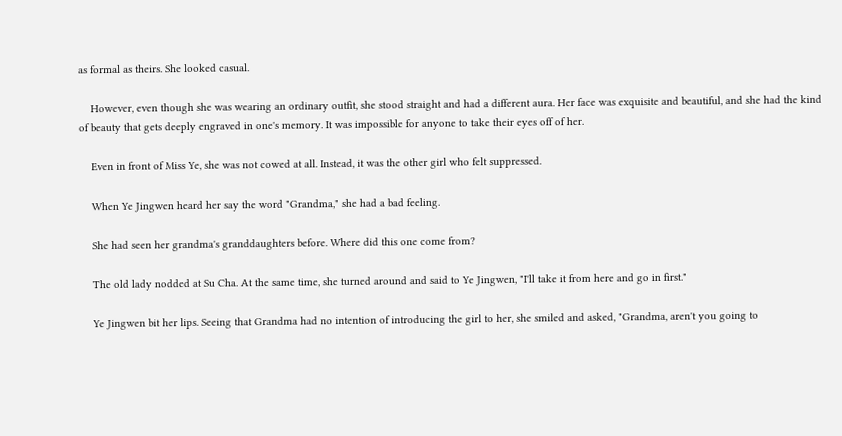as formal as theirs. She looked casual.

    However, even though she was wearing an ordinary outfit, she stood straight and had a different aura. Her face was exquisite and beautiful, and she had the kind of beauty that gets deeply engraved in one's memory. It was impossible for anyone to take their eyes off of her.

    Even in front of Miss Ye, she was not cowed at all. Instead, it was the other girl who felt suppressed.

    When Ye Jingwen heard her say the word "Grandma," she had a bad feeling.

    She had seen her grandma's granddaughters before. Where did this one come from?

    The old lady nodded at Su Cha. At the same time, she turned around and said to Ye Jingwen, "I'll take it from here and go in first."

    Ye Jingwen bit her lips. Seeing that Grandma had no intention of introducing the girl to her, she smiled and asked, "Grandma, aren't you going to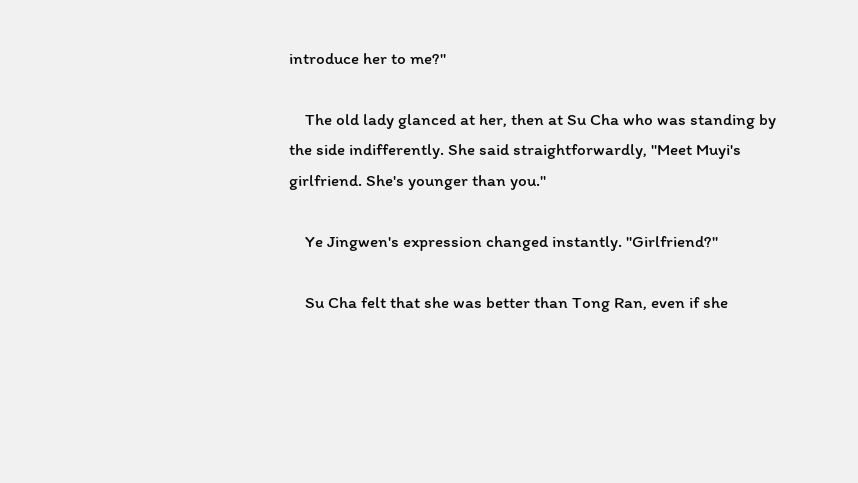introduce her to me?"

    The old lady glanced at her, then at Su Cha who was standing by the side indifferently. She said straightforwardly, "Meet Muyi's girlfriend. She's younger than you."

    Ye Jingwen's expression changed instantly. "Girlfriend?"

    Su Cha felt that she was better than Tong Ran, even if she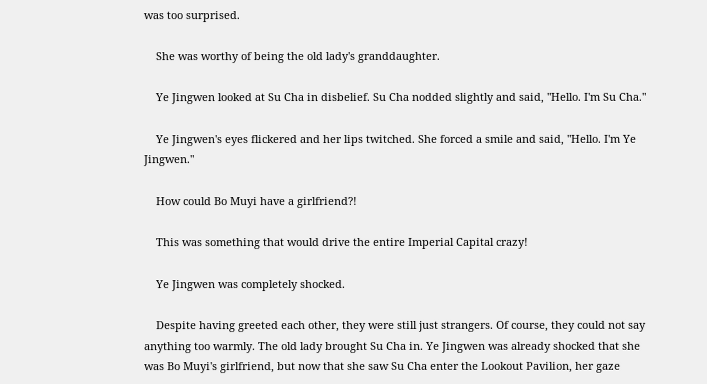was too surprised.

    She was worthy of being the old lady's granddaughter.

    Ye Jingwen looked at Su Cha in disbelief. Su Cha nodded slightly and said, "Hello. I'm Su Cha."

    Ye Jingwen's eyes flickered and her lips twitched. She forced a smile and said, "Hello. I'm Ye Jingwen."

    How could Bo Muyi have a girlfriend?!

    This was something that would drive the entire Imperial Capital crazy!

    Ye Jingwen was completely shocked.

    Despite having greeted each other, they were still just strangers. Of course, they could not say anything too warmly. The old lady brought Su Cha in. Ye Jingwen was already shocked that she was Bo Muyi's girlfriend, but now that she saw Su Cha enter the Lookout Pavilion, her gaze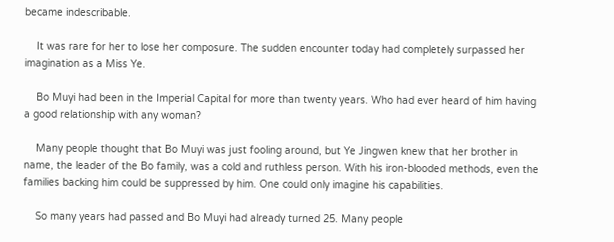became indescribable.

    It was rare for her to lose her composure. The sudden encounter today had completely surpassed her imagination as a Miss Ye.

    Bo Muyi had been in the Imperial Capital for more than twenty years. Who had ever heard of him having a good relationship with any woman?

    Many people thought that Bo Muyi was just fooling around, but Ye Jingwen knew that her brother in name, the leader of the Bo family, was a cold and ruthless person. With his iron-blooded methods, even the families backing him could be suppressed by him. One could only imagine his capabilities.

    So many years had passed and Bo Muyi had already turned 25. Many people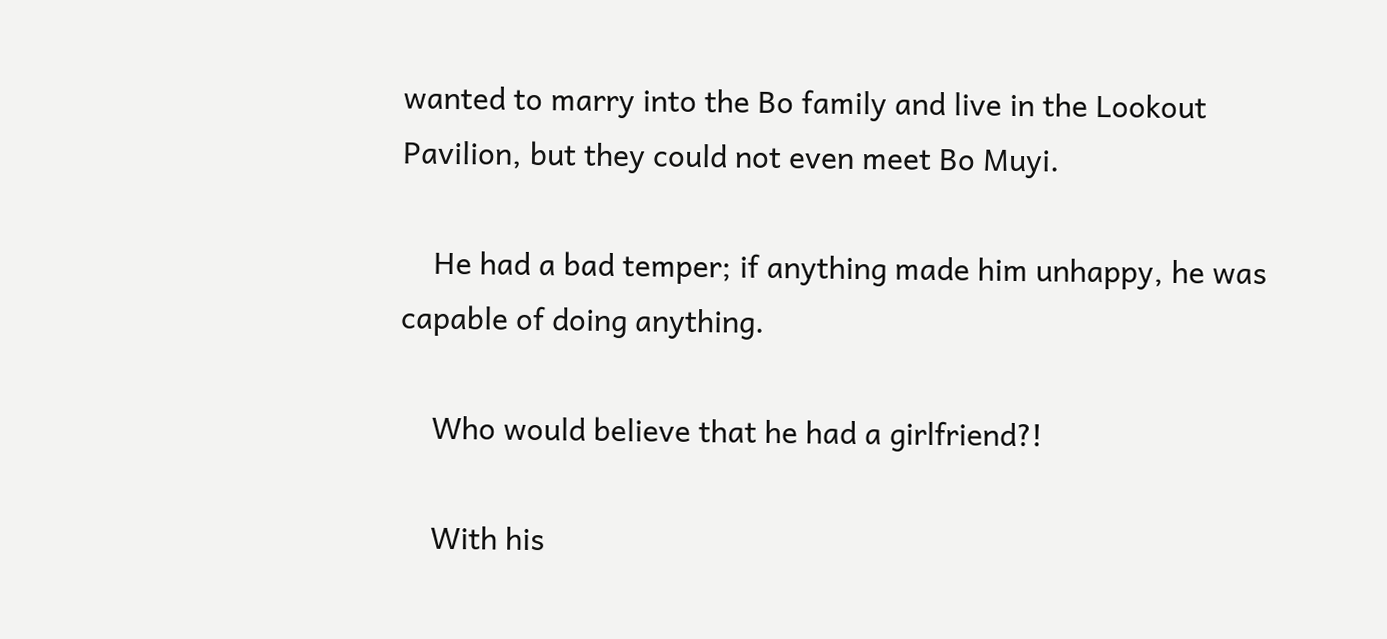wanted to marry into the Bo family and live in the Lookout Pavilion, but they could not even meet Bo Muyi.

    He had a bad temper; if anything made him unhappy, he was capable of doing anything.

    Who would believe that he had a girlfriend?!

    With his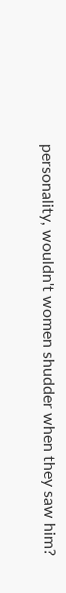personality, wouldn't women shudder when they saw him?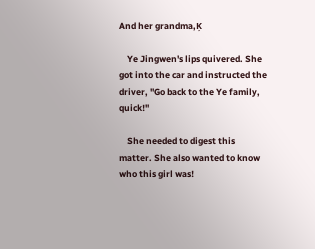And her grandma‚Ķ

    Ye Jingwen's lips quivered. She got into the car and instructed the driver, "Go back to the Ye family, quick!"

    She needed to digest this matter. She also wanted to know who this girl was!